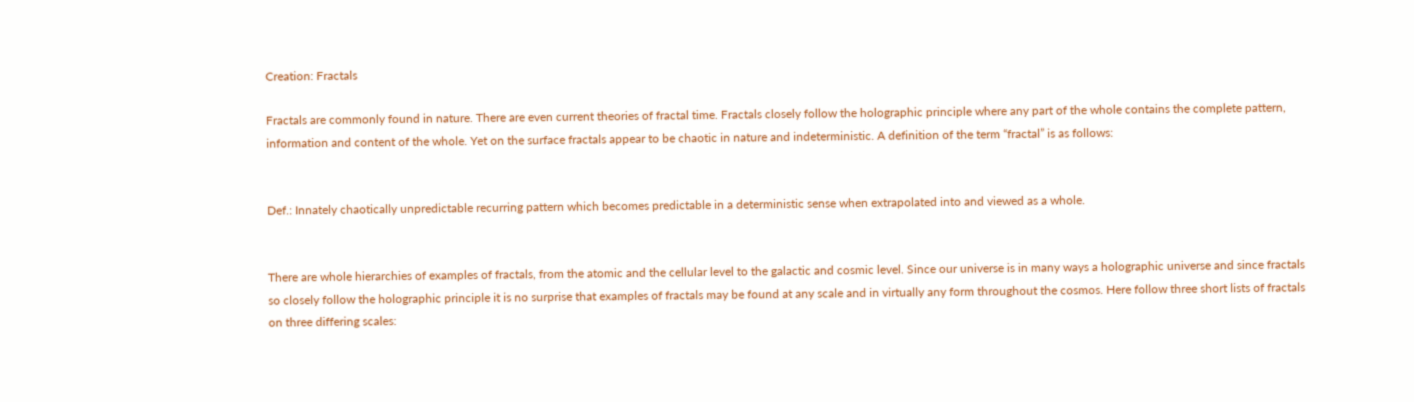Creation: Fractals

Fractals are commonly found in nature. There are even current theories of fractal time. Fractals closely follow the holographic principle where any part of the whole contains the complete pattern, information and content of the whole. Yet on the surface fractals appear to be chaotic in nature and indeterministic. A definition of the term “fractal” is as follows:


Def.: Innately chaotically unpredictable recurring pattern which becomes predictable in a deterministic sense when extrapolated into and viewed as a whole.


There are whole hierarchies of examples of fractals, from the atomic and the cellular level to the galactic and cosmic level. Since our universe is in many ways a holographic universe and since fractals so closely follow the holographic principle it is no surprise that examples of fractals may be found at any scale and in virtually any form throughout the cosmos. Here follow three short lists of fractals on three differing scales: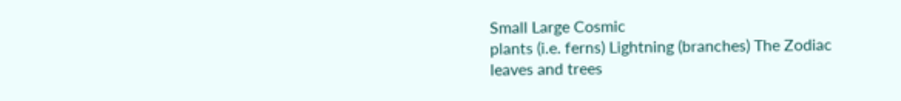Small Large Cosmic
plants (i.e. ferns) Lightning (branches) The Zodiac
leaves and trees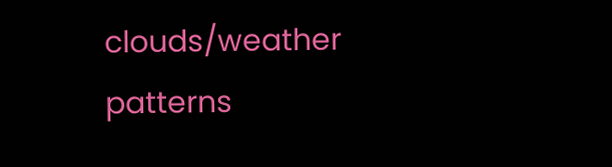clouds/weather patterns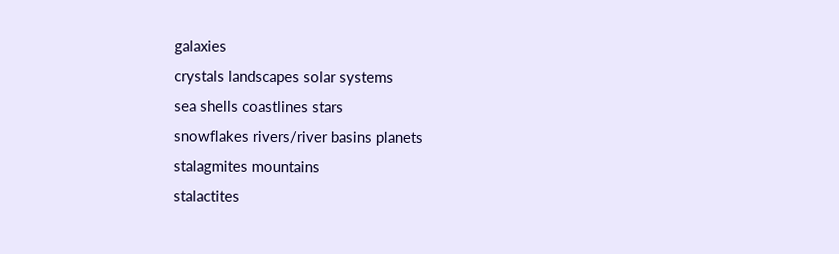galaxies
crystals landscapes solar systems
sea shells coastlines stars
snowflakes rivers/river basins planets
stalagmites mountains
stalactites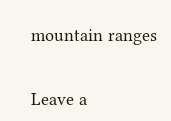mountain ranges


Leave a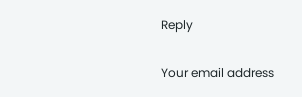Reply

Your email address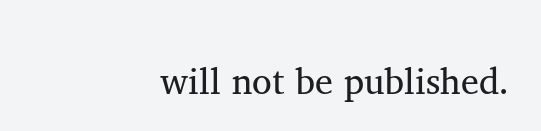will not be published.